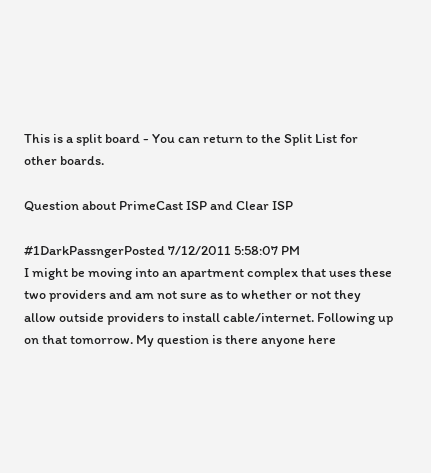This is a split board - You can return to the Split List for other boards.

Question about PrimeCast ISP and Clear ISP

#1DarkPassngerPosted 7/12/2011 5:58:07 PM
I might be moving into an apartment complex that uses these two providers and am not sure as to whether or not they allow outside providers to install cable/internet. Following up on that tomorrow. My question is there anyone here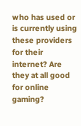who has used or is currently using these providers for their internet? Are they at all good for online gaming?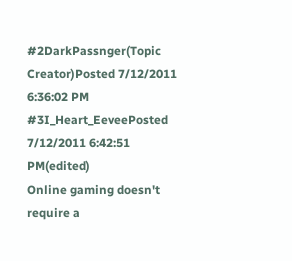#2DarkPassnger(Topic Creator)Posted 7/12/2011 6:36:02 PM
#3I_Heart_EeveePosted 7/12/2011 6:42:51 PM(edited)
Online gaming doesn't require a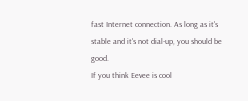fast Internet connection. As long as it's stable and it's not dial-up, you should be good.
If you think Eevee is cool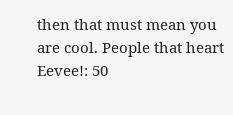then that must mean you are cool. People that heart Eevee!: 50